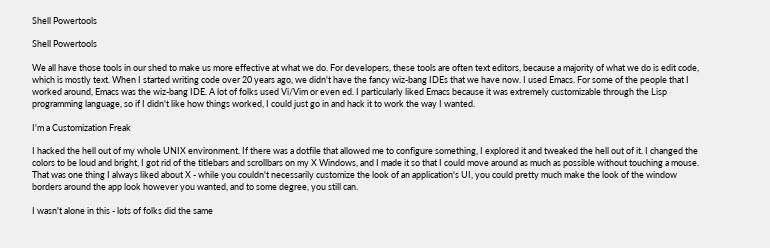Shell Powertools

Shell Powertools

We all have those tools in our shed to make us more effective at what we do. For developers, these tools are often text editors, because a majority of what we do is edit code, which is mostly text. When I started writing code over 20 years ago, we didn't have the fancy wiz-bang IDEs that we have now. I used Emacs. For some of the people that I worked around, Emacs was the wiz-bang IDE. A lot of folks used Vi/Vim or even ed. I particularly liked Emacs because it was extremely customizable through the Lisp programming language, so if I didn't like how things worked, I could just go in and hack it to work the way I wanted.

I'm a Customization Freak

I hacked the hell out of my whole UNIX environment. If there was a dotfile that allowed me to configure something, I explored it and tweaked the hell out of it. I changed the colors to be loud and bright, I got rid of the titlebars and scrollbars on my X Windows, and I made it so that I could move around as much as possible without touching a mouse. That was one thing I always liked about X - while you couldn't necessarily customize the look of an application's UI, you could pretty much make the look of the window borders around the app look however you wanted, and to some degree, you still can.

I wasn't alone in this - lots of folks did the same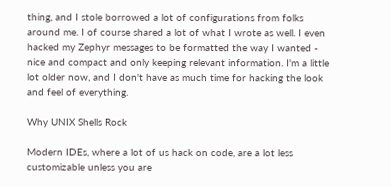thing, and I stole borrowed a lot of configurations from folks around me. I of course shared a lot of what I wrote as well. I even hacked my Zephyr messages to be formatted the way I wanted - nice and compact and only keeping relevant information. I'm a little lot older now, and I don't have as much time for hacking the look and feel of everything.

Why UNIX Shells Rock

Modern IDEs, where a lot of us hack on code, are a lot less customizable unless you are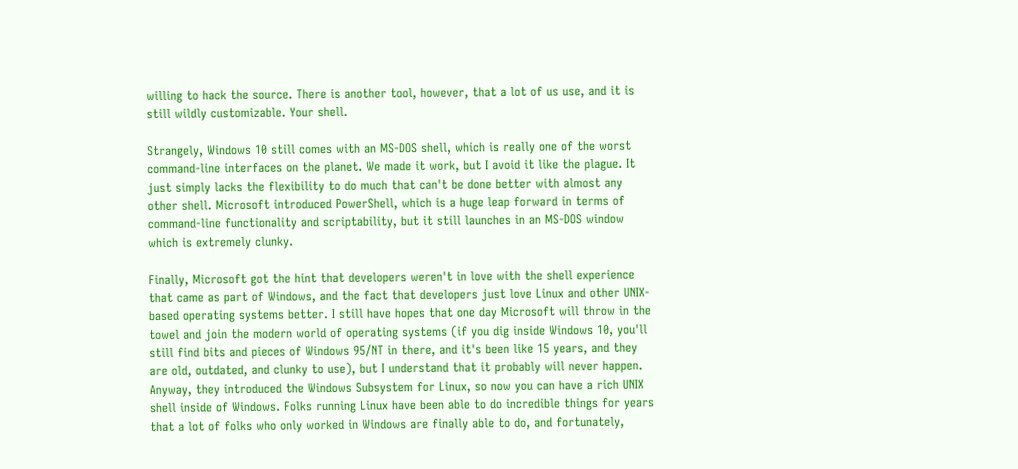willing to hack the source. There is another tool, however, that a lot of us use, and it is still wildly customizable. Your shell.

Strangely, Windows 10 still comes with an MS-DOS shell, which is really one of the worst command-line interfaces on the planet. We made it work, but I avoid it like the plague. It just simply lacks the flexibility to do much that can't be done better with almost any other shell. Microsoft introduced PowerShell, which is a huge leap forward in terms of command-line functionality and scriptability, but it still launches in an MS-DOS window which is extremely clunky.

Finally, Microsoft got the hint that developers weren't in love with the shell experience that came as part of Windows, and the fact that developers just love Linux and other UNIX-based operating systems better. I still have hopes that one day Microsoft will throw in the towel and join the modern world of operating systems (if you dig inside Windows 10, you'll still find bits and pieces of Windows 95/NT in there, and it's been like 15 years, and they are old, outdated, and clunky to use), but I understand that it probably will never happen. Anyway, they introduced the Windows Subsystem for Linux, so now you can have a rich UNIX shell inside of Windows. Folks running Linux have been able to do incredible things for years that a lot of folks who only worked in Windows are finally able to do, and fortunately,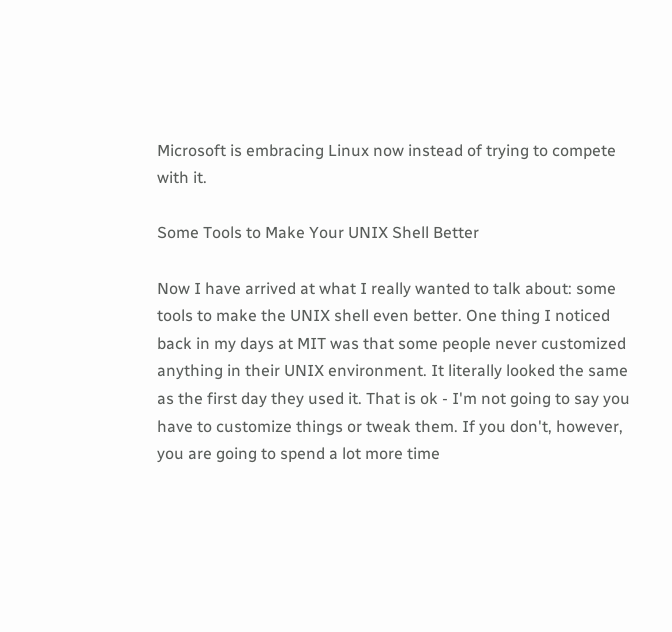Microsoft is embracing Linux now instead of trying to compete with it.

Some Tools to Make Your UNIX Shell Better

Now I have arrived at what I really wanted to talk about: some tools to make the UNIX shell even better. One thing I noticed back in my days at MIT was that some people never customized anything in their UNIX environment. It literally looked the same as the first day they used it. That is ok - I'm not going to say you have to customize things or tweak them. If you don't, however, you are going to spend a lot more time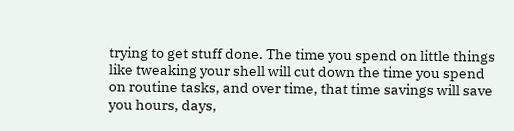trying to get stuff done. The time you spend on little things like tweaking your shell will cut down the time you spend on routine tasks, and over time, that time savings will save you hours, days,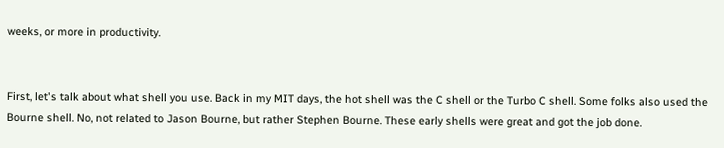weeks, or more in productivity.


First, let's talk about what shell you use. Back in my MIT days, the hot shell was the C shell or the Turbo C shell. Some folks also used the Bourne shell. No, not related to Jason Bourne, but rather Stephen Bourne. These early shells were great and got the job done.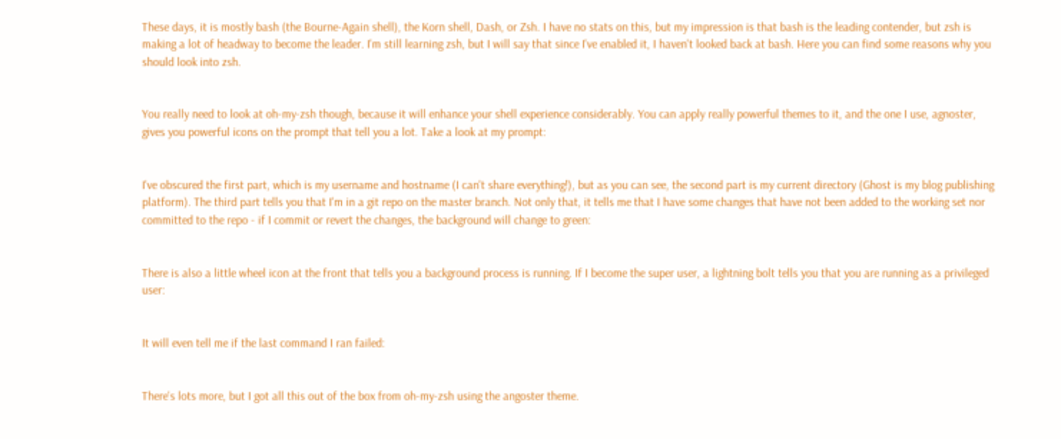These days, it is mostly bash (the Bourne-Again shell), the Korn shell, Dash, or Zsh. I have no stats on this, but my impression is that bash is the leading contender, but zsh is making a lot of headway to become the leader. I'm still learning zsh, but I will say that since I've enabled it, I haven't looked back at bash. Here you can find some reasons why you should look into zsh.


You really need to look at oh-my-zsh though, because it will enhance your shell experience considerably. You can apply really powerful themes to it, and the one I use, agnoster, gives you powerful icons on the prompt that tell you a lot. Take a look at my prompt:


I've obscured the first part, which is my username and hostname (I can't share everything!), but as you can see, the second part is my current directory (Ghost is my blog publishing platform). The third part tells you that I'm in a git repo on the master branch. Not only that, it tells me that I have some changes that have not been added to the working set nor committed to the repo - if I commit or revert the changes, the background will change to green:


There is also a little wheel icon at the front that tells you a background process is running. If I become the super user, a lightning bolt tells you that you are running as a privileged user:


It will even tell me if the last command I ran failed:


There's lots more, but I got all this out of the box from oh-my-zsh using the angoster theme.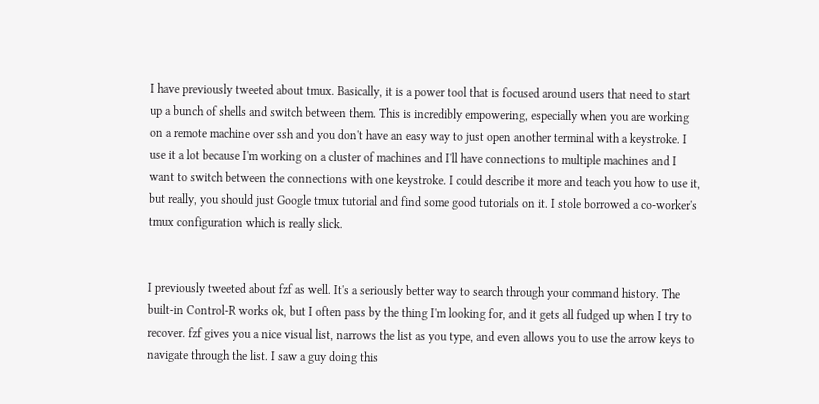I have previously tweeted about tmux. Basically, it is a power tool that is focused around users that need to start up a bunch of shells and switch between them. This is incredibly empowering, especially when you are working on a remote machine over ssh and you don't have an easy way to just open another terminal with a keystroke. I use it a lot because I'm working on a cluster of machines and I'll have connections to multiple machines and I want to switch between the connections with one keystroke. I could describe it more and teach you how to use it, but really, you should just Google tmux tutorial and find some good tutorials on it. I stole borrowed a co-worker's tmux configuration which is really slick.


I previously tweeted about fzf as well. It's a seriously better way to search through your command history. The built-in Control-R works ok, but I often pass by the thing I'm looking for, and it gets all fudged up when I try to recover. fzf gives you a nice visual list, narrows the list as you type, and even allows you to use the arrow keys to navigate through the list. I saw a guy doing this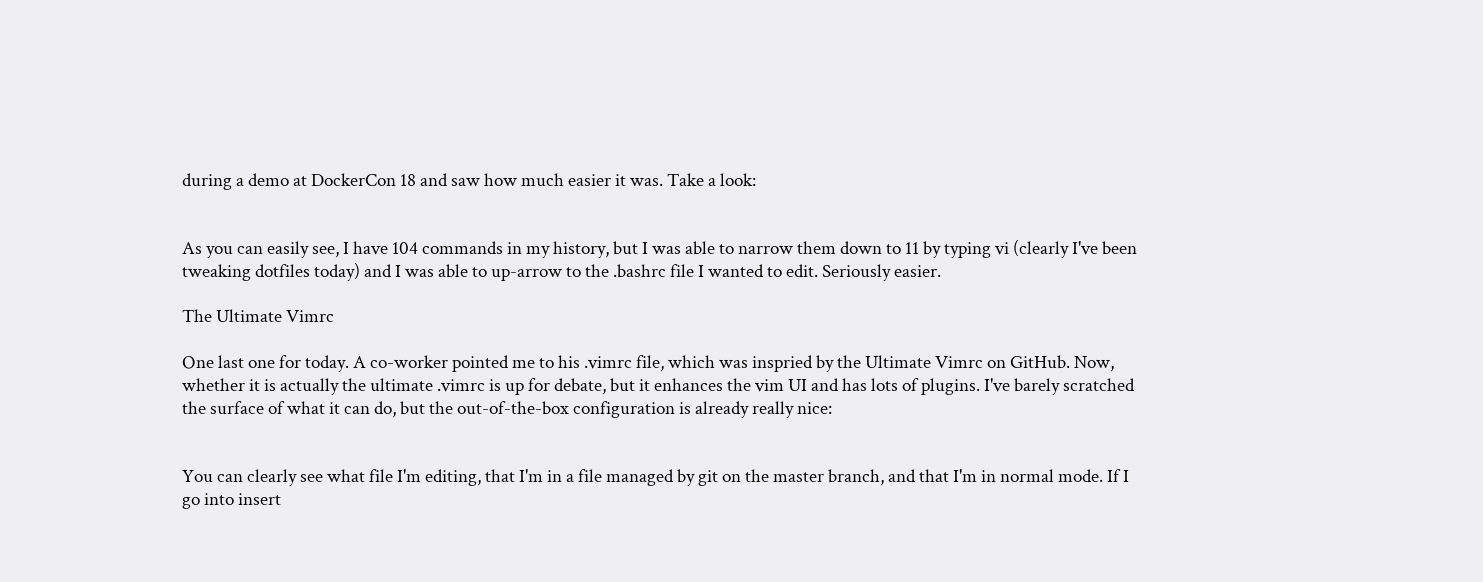during a demo at DockerCon 18 and saw how much easier it was. Take a look:


As you can easily see, I have 104 commands in my history, but I was able to narrow them down to 11 by typing vi (clearly I've been tweaking dotfiles today) and I was able to up-arrow to the .bashrc file I wanted to edit. Seriously easier.

The Ultimate Vimrc

One last one for today. A co-worker pointed me to his .vimrc file, which was inspried by the Ultimate Vimrc on GitHub. Now, whether it is actually the ultimate .vimrc is up for debate, but it enhances the vim UI and has lots of plugins. I've barely scratched the surface of what it can do, but the out-of-the-box configuration is already really nice:


You can clearly see what file I'm editing, that I'm in a file managed by git on the master branch, and that I'm in normal mode. If I go into insert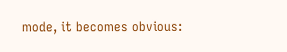mode, it becomes obvious: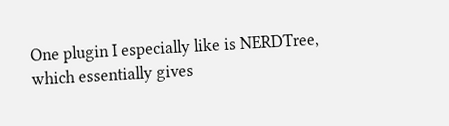One plugin I especially like is NERDTree, which essentially gives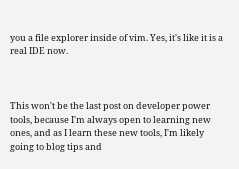you a file explorer inside of vim. Yes, it's like it is a real IDE now.



This won't be the last post on developer power tools, because I'm always open to learning new ones, and as I learn these new tools, I'm likely going to blog tips and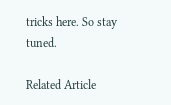tricks here. So stay tuned.

Related Article